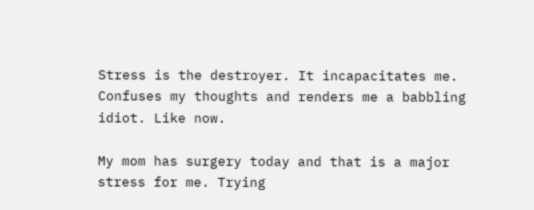Stress is the destroyer. It incapacitates me. Confuses my thoughts and renders me a babbling idiot. Like now.

My mom has surgery today and that is a major stress for me. Trying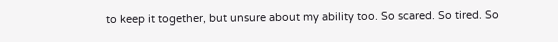to keep it together, but unsure about my ability too. So scared. So tired. So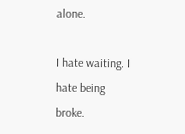alone.

I hate waiting. I hate being broke.